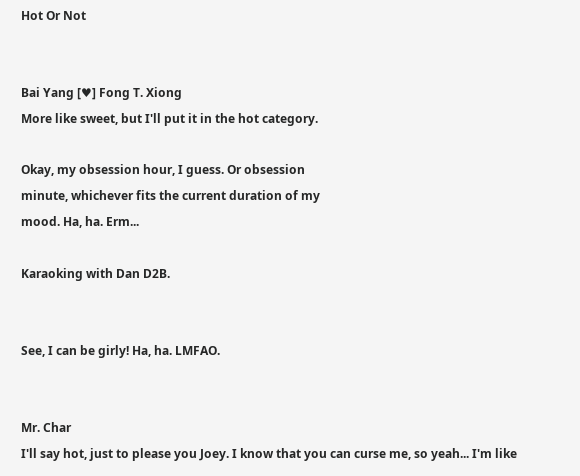Hot Or Not


Bai Yang [♥] Fong T. Xiong
More like sweet, but I'll put it in the hot category.

Okay, my obsession hour, I guess. Or obsession
minute, whichever fits the current duration of my
mood. Ha, ha. Erm...

Karaoking with Dan D2B.


See, I can be girly! Ha, ha. LMFAO.


Mr. Char
I'll say hot, just to please you Joey. I know that you can curse me, so yeah... I'm like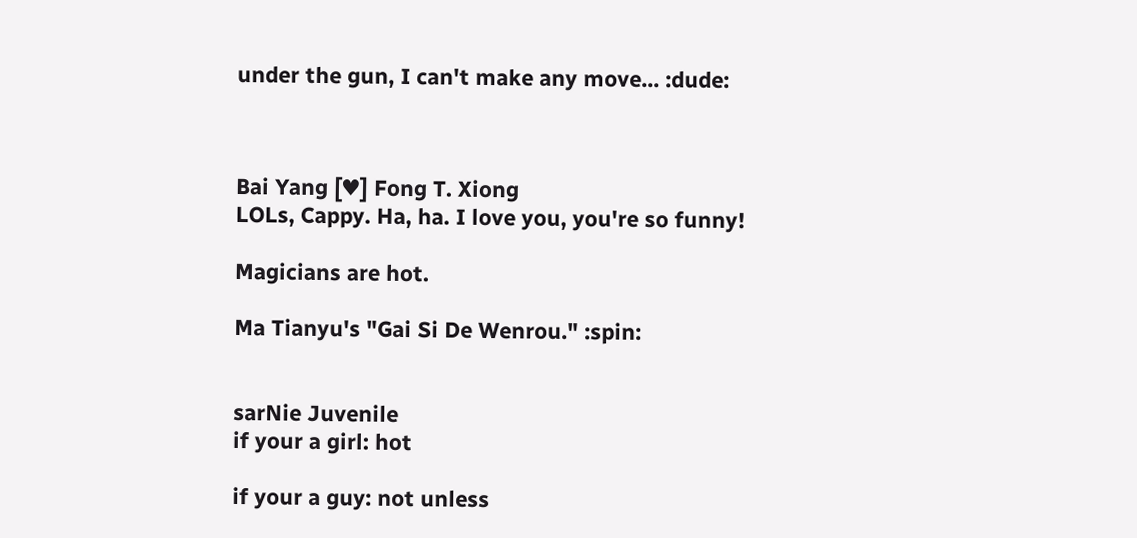under the gun, I can't make any move... :dude:



Bai Yang [♥] Fong T. Xiong
LOLs, Cappy. Ha, ha. I love you, you're so funny!

Magicians are hot.

Ma Tianyu's "Gai Si De Wenrou." :spin:


sarNie Juvenile
if your a girl: hot

if your a guy: not unless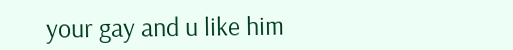your gay and u like him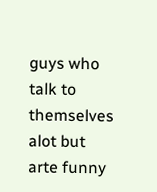guys who talk to themselves alot but arte funny